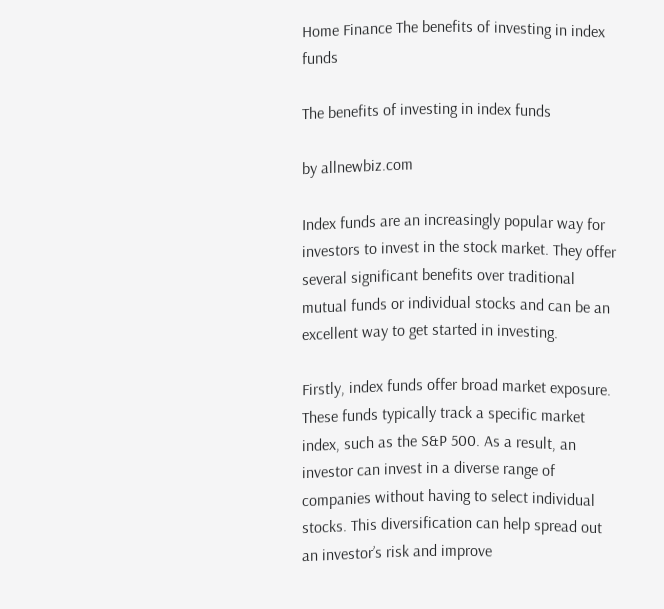Home Finance The benefits of investing in index funds

The benefits of investing in index funds

by allnewbiz.com

Index funds are an increasingly popular way for investors to invest in the stock market. They offer several significant benefits over traditional mutual funds or individual stocks and can be an excellent way to get started in investing.

Firstly, index funds offer broad market exposure. These funds typically track a specific market index, such as the S&P 500. As a result, an investor can invest in a diverse range of companies without having to select individual stocks. This diversification can help spread out an investor’s risk and improve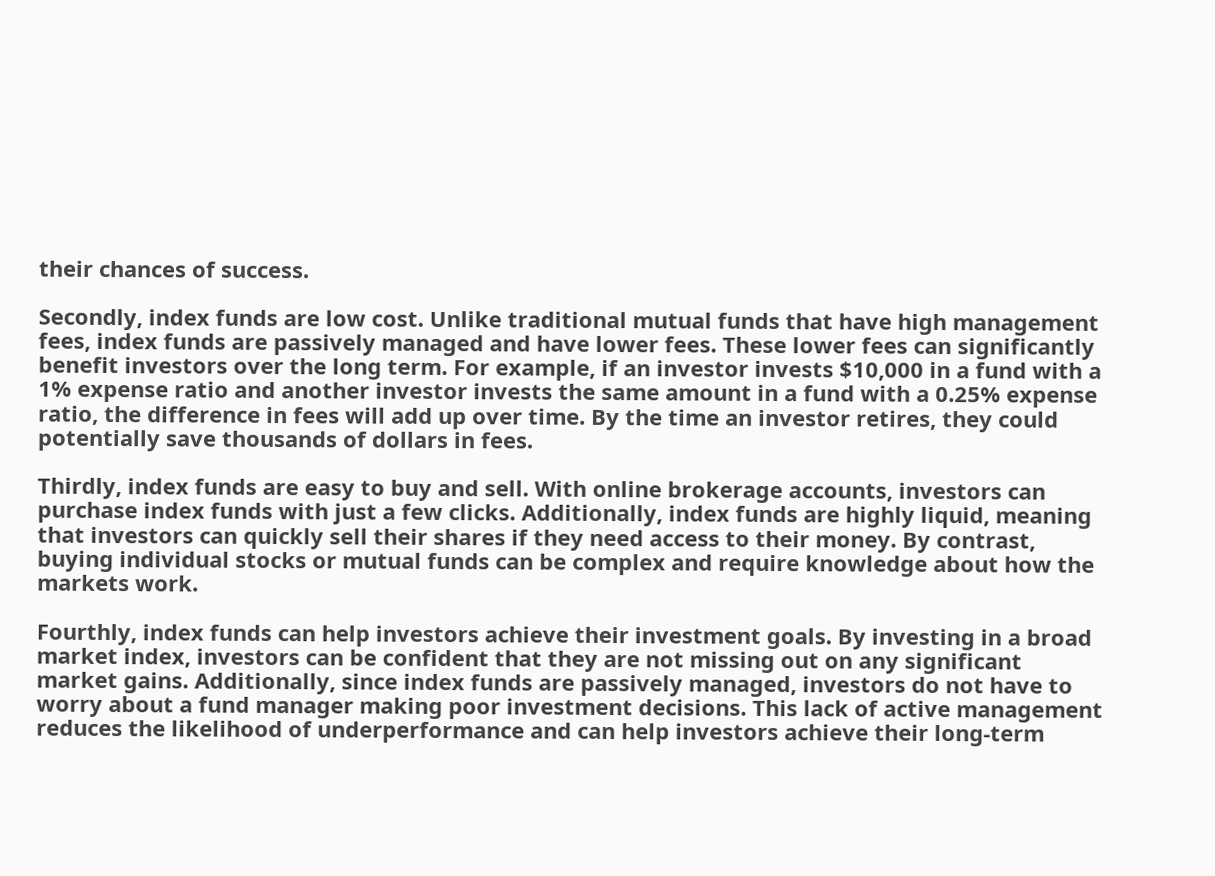their chances of success.

Secondly, index funds are low cost. Unlike traditional mutual funds that have high management fees, index funds are passively managed and have lower fees. These lower fees can significantly benefit investors over the long term. For example, if an investor invests $10,000 in a fund with a 1% expense ratio and another investor invests the same amount in a fund with a 0.25% expense ratio, the difference in fees will add up over time. By the time an investor retires, they could potentially save thousands of dollars in fees.

Thirdly, index funds are easy to buy and sell. With online brokerage accounts, investors can purchase index funds with just a few clicks. Additionally, index funds are highly liquid, meaning that investors can quickly sell their shares if they need access to their money. By contrast, buying individual stocks or mutual funds can be complex and require knowledge about how the markets work.

Fourthly, index funds can help investors achieve their investment goals. By investing in a broad market index, investors can be confident that they are not missing out on any significant market gains. Additionally, since index funds are passively managed, investors do not have to worry about a fund manager making poor investment decisions. This lack of active management reduces the likelihood of underperformance and can help investors achieve their long-term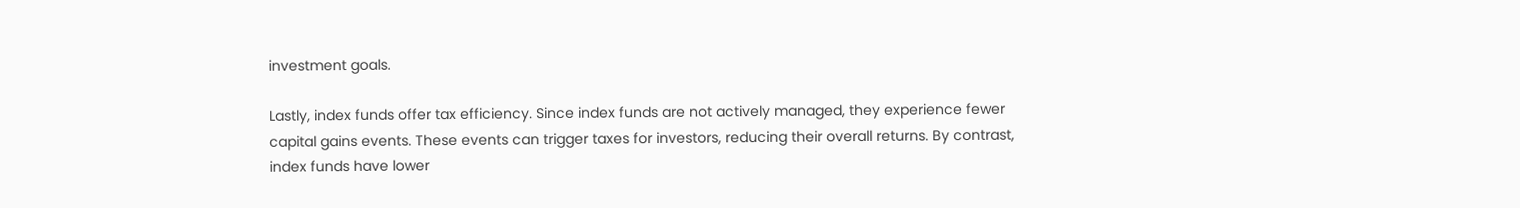investment goals.

Lastly, index funds offer tax efficiency. Since index funds are not actively managed, they experience fewer capital gains events. These events can trigger taxes for investors, reducing their overall returns. By contrast, index funds have lower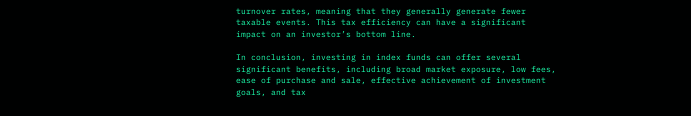turnover rates, meaning that they generally generate fewer taxable events. This tax efficiency can have a significant impact on an investor’s bottom line.

In conclusion, investing in index funds can offer several significant benefits, including broad market exposure, low fees, ease of purchase and sale, effective achievement of investment goals, and tax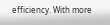efficiency. With more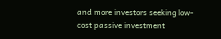and more investors seeking low-cost passive investment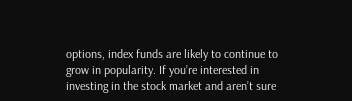options, index funds are likely to continue to grow in popularity. If you’re interested in investing in the stock market and aren’t sure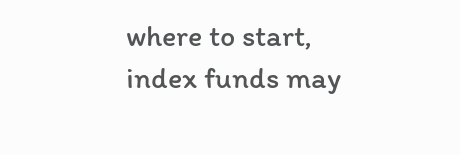where to start, index funds may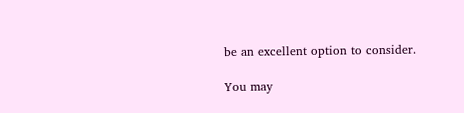be an excellent option to consider.

You may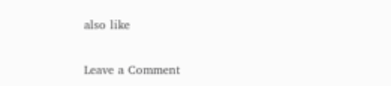also like

Leave a Comment